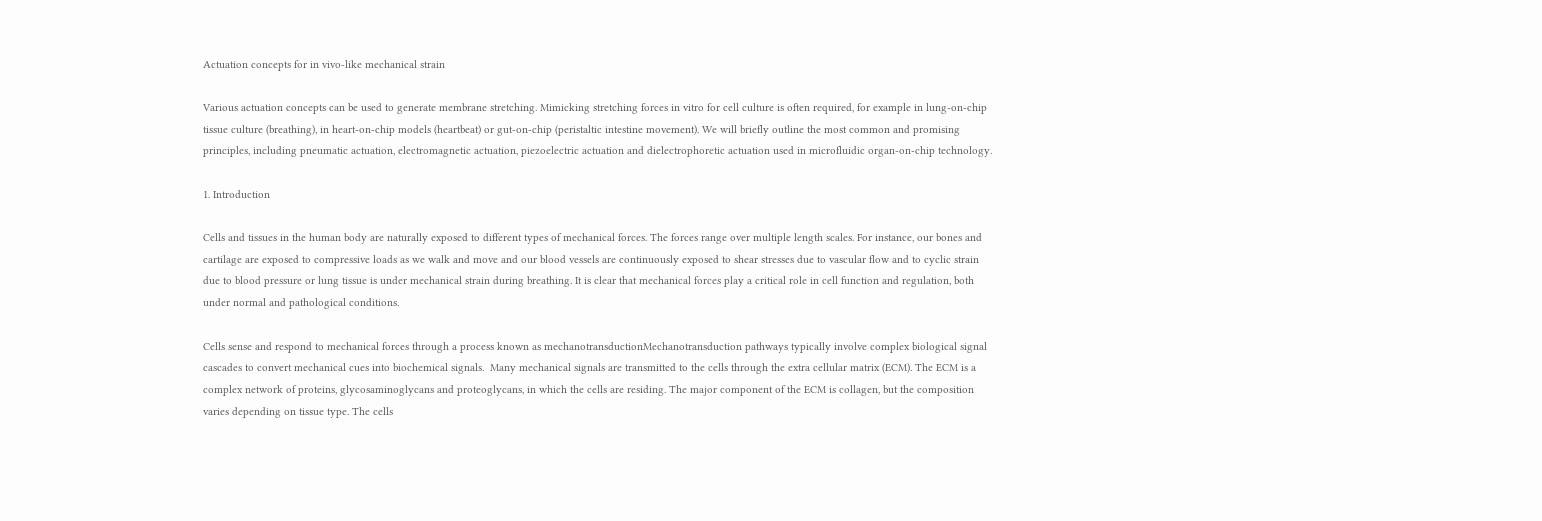Actuation concepts for in vivo-like mechanical strain

Various actuation concepts can be used to generate membrane stretching. Mimicking stretching forces in vitro for cell culture is often required, for example in lung-on-chip tissue culture (breathing), in heart-on-chip models (heartbeat) or gut-on-chip (peristaltic intestine movement). We will briefly outline the most common and promising principles, including pneumatic actuation, electromagnetic actuation, piezoelectric actuation and dielectrophoretic actuation used in microfluidic organ-on-chip technology.

1. Introduction

Cells and tissues in the human body are naturally exposed to different types of mechanical forces. The forces range over multiple length scales. For instance, our bones and cartilage are exposed to compressive loads as we walk and move and our blood vessels are continuously exposed to shear stresses due to vascular flow and to cyclic strain due to blood pressure or lung tissue is under mechanical strain during breathing. It is clear that mechanical forces play a critical role in cell function and regulation, both under normal and pathological conditions.

Cells sense and respond to mechanical forces through a process known as mechanotransductionMechanotransduction pathways typically involve complex biological signal cascades to convert mechanical cues into biochemical signals.  Many mechanical signals are transmitted to the cells through the extra cellular matrix (ECM). The ECM is a complex network of proteins, glycosaminoglycans and proteoglycans, in which the cells are residing. The major component of the ECM is collagen, but the composition varies depending on tissue type. The cells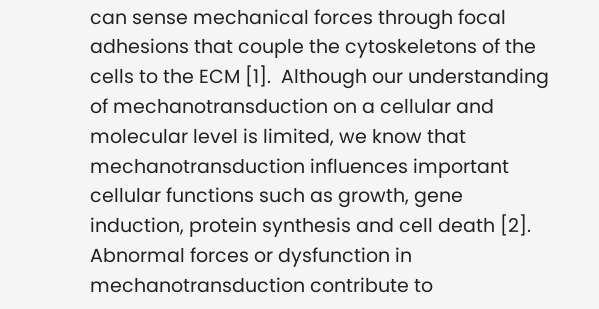can sense mechanical forces through focal adhesions that couple the cytoskeletons of the cells to the ECM [1].  Although our understanding of mechanotransduction on a cellular and molecular level is limited, we know that mechanotransduction influences important cellular functions such as growth, gene induction, protein synthesis and cell death [2]. Abnormal forces or dysfunction in mechanotransduction contribute to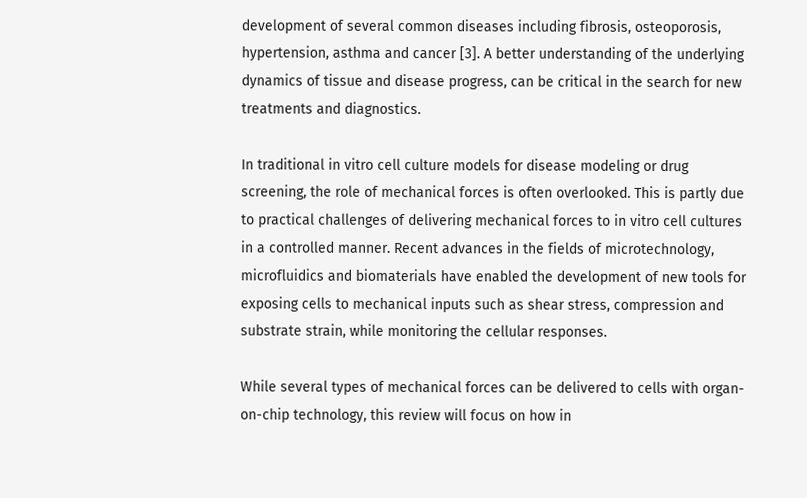development of several common diseases including fibrosis, osteoporosis, hypertension, asthma and cancer [3]. A better understanding of the underlying dynamics of tissue and disease progress, can be critical in the search for new treatments and diagnostics.

In traditional in vitro cell culture models for disease modeling or drug screening, the role of mechanical forces is often overlooked. This is partly due to practical challenges of delivering mechanical forces to in vitro cell cultures in a controlled manner. Recent advances in the fields of microtechnology, microfluidics and biomaterials have enabled the development of new tools for exposing cells to mechanical inputs such as shear stress, compression and substrate strain, while monitoring the cellular responses.

While several types of mechanical forces can be delivered to cells with organ-on-chip technology, this review will focus on how in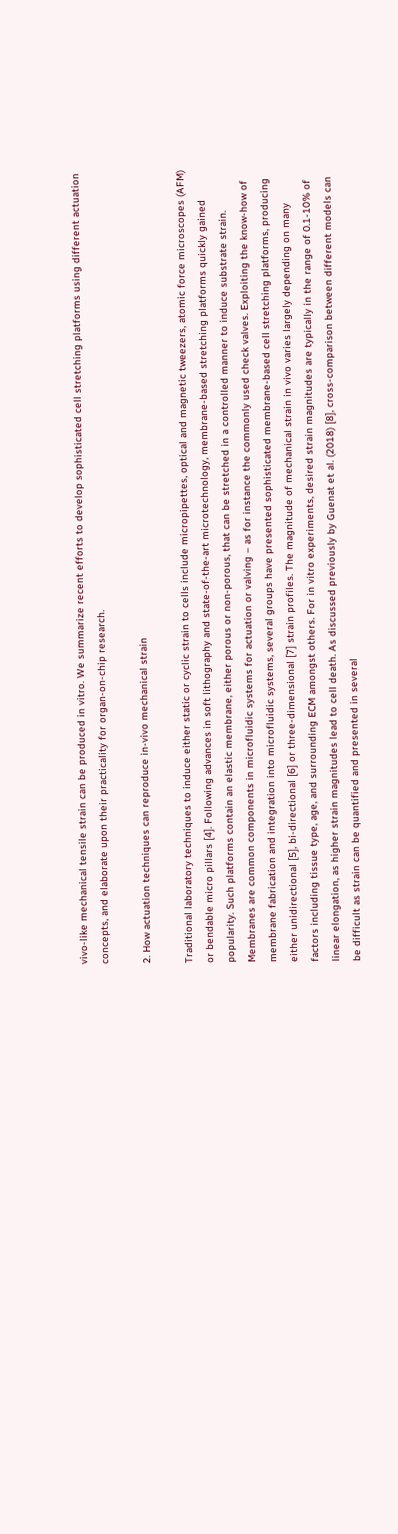vivo-like mechanical tensile strain can be produced in vitro. We summarize recent efforts to develop sophisticated cell stretching platforms using different actuation concepts, and elaborate upon their practicality for organ-on-chip research.

2. How actuation techniques can reproduce in-vivo mechanical strain

Traditional laboratory techniques to induce either static or cyclic strain to cells include micropipettes, optical and magnetic tweezers, atomic force microscopes (AFM) or bendable micro pillars [4]. Following advances in soft lithography and state-of-the-art microtechnology, membrane-based stretching platforms quickly gained popularity. Such platforms contain an elastic membrane, either porous or non-porous, that can be stretched in a controlled manner to induce substrate strain. Membranes are common components in microfluidic systems for actuation or valving – as for instance the commonly used check valves. Exploiting the know-how of membrane fabrication and integration into microfluidic systems, several groups have presented sophisticated membrane-based cell stretching platforms, producing either unidirectional [5], bi-directional [6] or three-dimensional [7] strain profiles. The magnitude of mechanical strain in vivo varies largely depending on many factors including tissue type, age, and surrounding ECM amongst others. For in vitro experiments, desired strain magnitudes are typically in the range of 0.1-10% of linear elongation, as higher strain magnitudes lead to cell death. As discussed previously by Guenat et al. (2018) [8], cross-comparison between different models can be difficult as strain can be quantified and presented in several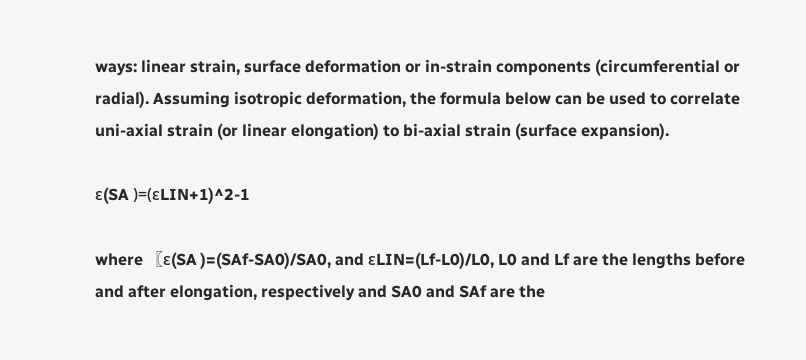ways: linear strain, surface deformation or in-strain components (circumferential or radial). Assuming isotropic deformation, the formula below can be used to correlate uni-axial strain (or linear elongation) to bi-axial strain (surface expansion).

ε(SA )=(εLIN+1)^2-1

where 〖ε(SA )=(SAf-SA0)/SA0, and εLIN=(Lf-L0)/L0, L0 and Lf are the lengths before and after elongation, respectively and SA0 and SAf are the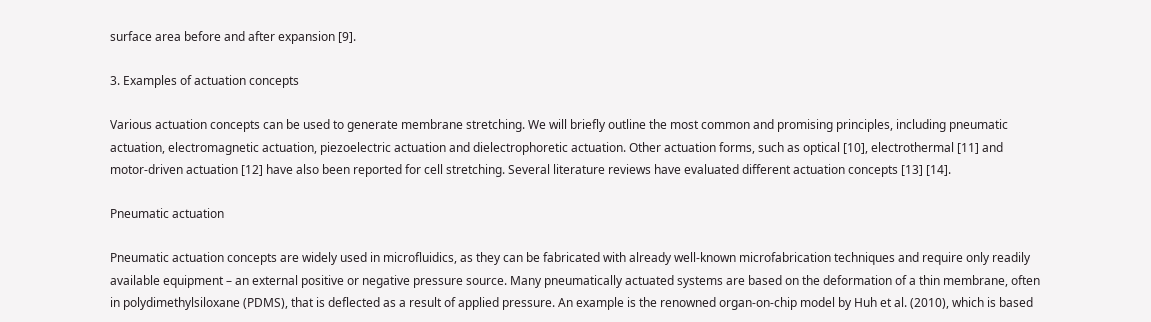surface area before and after expansion [9].

3. Examples of actuation concepts

Various actuation concepts can be used to generate membrane stretching. We will briefly outline the most common and promising principles, including pneumatic actuation, electromagnetic actuation, piezoelectric actuation and dielectrophoretic actuation. Other actuation forms, such as optical [10], electrothermal [11] and motor-driven actuation [12] have also been reported for cell stretching. Several literature reviews have evaluated different actuation concepts [13] [14].

Pneumatic actuation

Pneumatic actuation concepts are widely used in microfluidics, as they can be fabricated with already well-known microfabrication techniques and require only readily available equipment – an external positive or negative pressure source. Many pneumatically actuated systems are based on the deformation of a thin membrane, often in polydimethylsiloxane (PDMS), that is deflected as a result of applied pressure. An example is the renowned organ-on-chip model by Huh et al. (2010), which is based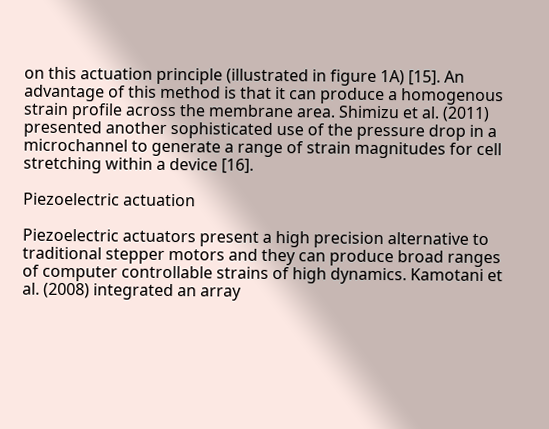on this actuation principle (illustrated in figure 1A) [15]. An advantage of this method is that it can produce a homogenous strain profile across the membrane area. Shimizu et al. (2011) presented another sophisticated use of the pressure drop in a microchannel to generate a range of strain magnitudes for cell stretching within a device [16].

Piezoelectric actuation

Piezoelectric actuators present a high precision alternative to traditional stepper motors and they can produce broad ranges of computer controllable strains of high dynamics. Kamotani et al. (2008) integrated an array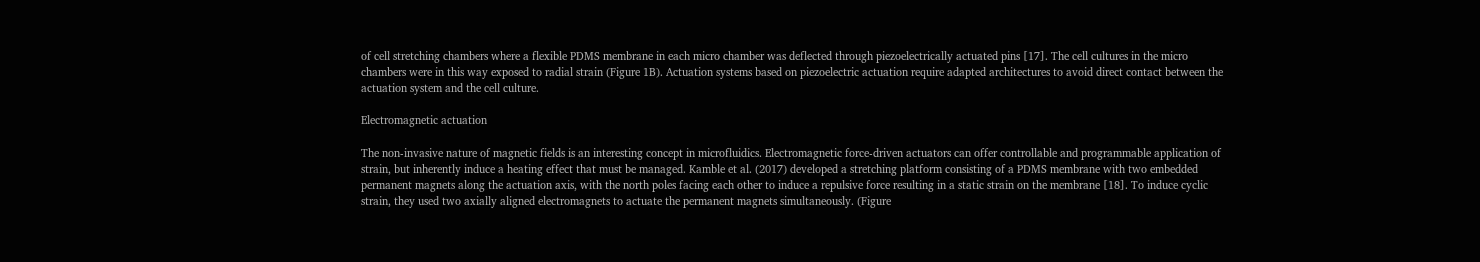of cell stretching chambers where a flexible PDMS membrane in each micro chamber was deflected through piezoelectrically actuated pins [17]. The cell cultures in the micro chambers were in this way exposed to radial strain (Figure 1B). Actuation systems based on piezoelectric actuation require adapted architectures to avoid direct contact between the actuation system and the cell culture.

Electromagnetic actuation

The non-invasive nature of magnetic fields is an interesting concept in microfluidics. Electromagnetic force-driven actuators can offer controllable and programmable application of strain, but inherently induce a heating effect that must be managed. Kamble et al. (2017) developed a stretching platform consisting of a PDMS membrane with two embedded permanent magnets along the actuation axis, with the north poles facing each other to induce a repulsive force resulting in a static strain on the membrane [18]. To induce cyclic strain, they used two axially aligned electromagnets to actuate the permanent magnets simultaneously. (Figure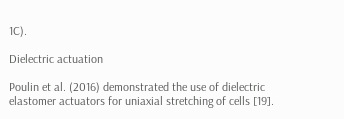1C).

Dielectric actuation

Poulin et al. (2016) demonstrated the use of dielectric elastomer actuators for uniaxial stretching of cells [19].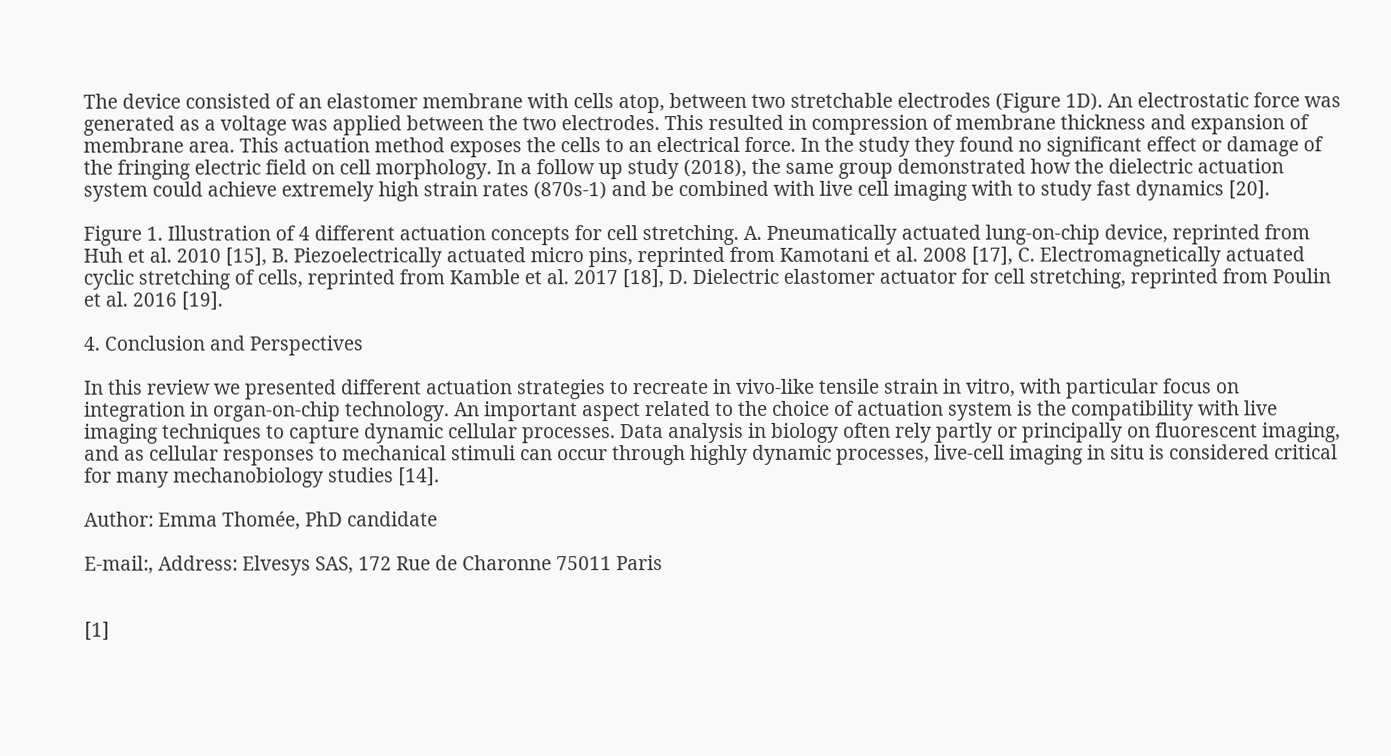The device consisted of an elastomer membrane with cells atop, between two stretchable electrodes (Figure 1D). An electrostatic force was generated as a voltage was applied between the two electrodes. This resulted in compression of membrane thickness and expansion of membrane area. This actuation method exposes the cells to an electrical force. In the study they found no significant effect or damage of the fringing electric field on cell morphology. In a follow up study (2018), the same group demonstrated how the dielectric actuation system could achieve extremely high strain rates (870s-1) and be combined with live cell imaging with to study fast dynamics [20].

Figure 1. Illustration of 4 different actuation concepts for cell stretching. A. Pneumatically actuated lung-on-chip device, reprinted from Huh et al. 2010 [15], B. Piezoelectrically actuated micro pins, reprinted from Kamotani et al. 2008 [17], C. Electromagnetically actuated cyclic stretching of cells, reprinted from Kamble et al. 2017 [18], D. Dielectric elastomer actuator for cell stretching, reprinted from Poulin et al. 2016 [19].

4. Conclusion and Perspectives

In this review we presented different actuation strategies to recreate in vivo-like tensile strain in vitro, with particular focus on integration in organ-on-chip technology. An important aspect related to the choice of actuation system is the compatibility with live imaging techniques to capture dynamic cellular processes. Data analysis in biology often rely partly or principally on fluorescent imaging, and as cellular responses to mechanical stimuli can occur through highly dynamic processes, live-cell imaging in situ is considered critical for many mechanobiology studies [14].

Author: Emma Thomée, PhD candidate

E-mail:, Address: Elvesys SAS, 172 Rue de Charonne 75011 Paris


[1]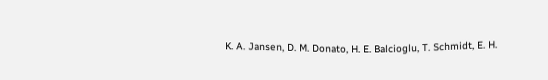K. A. Jansen, D. M. Donato, H. E. Balcioglu, T. Schmidt, E. H.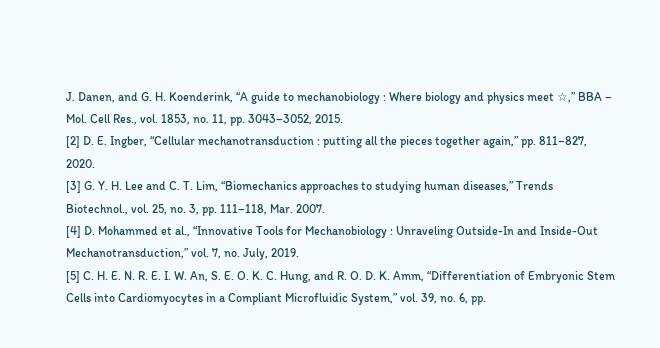J. Danen, and G. H. Koenderink, “A guide to mechanobiology : Where biology and physics meet ☆,” BBA – Mol. Cell Res., vol. 1853, no. 11, pp. 3043–3052, 2015.
[2] D. E. Ingber, “Cellular mechanotransduction : putting all the pieces together again,” pp. 811–827, 2020.
[3] G. Y. H. Lee and C. T. Lim, “Biomechanics approaches to studying human diseases,” Trends Biotechnol., vol. 25, no. 3, pp. 111–118, Mar. 2007.
[4] D. Mohammed et al., “Innovative Tools for Mechanobiology : Unraveling Outside-In and Inside-Out Mechanotransduction,” vol. 7, no. July, 2019.
[5] C. H. E. N. R. E. I. W. An, S. E. O. K. C. Hung, and R. O. D. K. Amm, “Differentiation of Embryonic Stem Cells into Cardiomyocytes in a Compliant Microfluidic System,” vol. 39, no. 6, pp.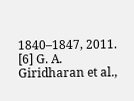1840–1847, 2011.
[6] G. A. Giridharan et al.,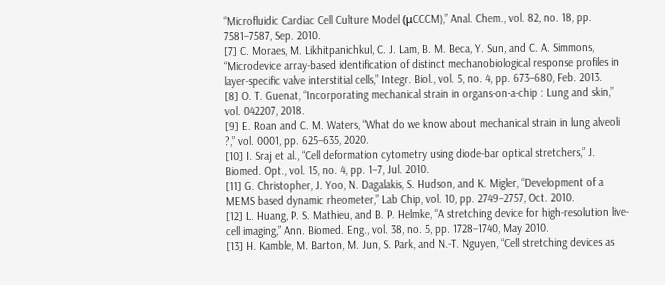“Microfluidic Cardiac Cell Culture Model (μCCCM),” Anal. Chem., vol. 82, no. 18, pp. 7581–7587, Sep. 2010.
[7] C. Moraes, M. Likhitpanichkul, C. J. Lam, B. M. Beca, Y. Sun, and C. A. Simmons, “Microdevice array-based identification of distinct mechanobiological response profiles in layer-specific valve interstitial cells,” Integr. Biol., vol. 5, no. 4, pp. 673–680, Feb. 2013.
[8] O. T. Guenat, “Incorporating mechanical strain in organs-on-a-chip : Lung and skin,” vol. 042207, 2018.
[9] E. Roan and C. M. Waters, “What do we know about mechanical strain in lung alveoli ?,” vol. 0001, pp. 625–635, 2020.
[10] I. Sraj et al., “Cell deformation cytometry using diode-bar optical stretchers,” J. Biomed. Opt., vol. 15, no. 4, pp. 1–7, Jul. 2010.
[11] G. Christopher, J. Yoo, N. Dagalakis, S. Hudson, and K. Migler, “Development of a MEMS based dynamic rheometer,” Lab Chip, vol. 10, pp. 2749–2757, Oct. 2010.
[12] L. Huang, P. S. Mathieu, and B. P. Helmke, “A stretching device for high-resolution live-cell imaging,” Ann. Biomed. Eng., vol. 38, no. 5, pp. 1728–1740, May 2010.
[13] H. Kamble, M. Barton, M. Jun, S. Park, and N.-T. Nguyen, “Cell stretching devices as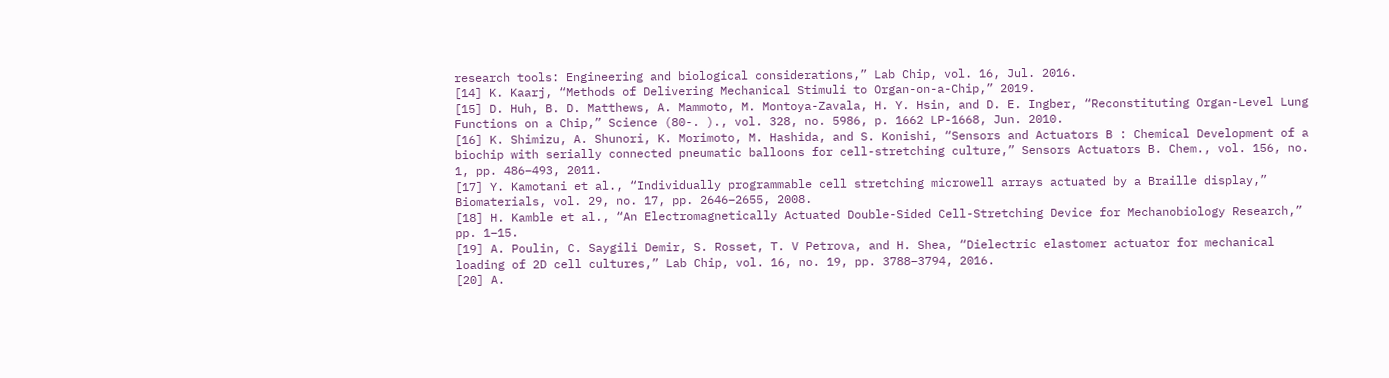research tools: Engineering and biological considerations,” Lab Chip, vol. 16, Jul. 2016.
[14] K. Kaarj, “Methods of Delivering Mechanical Stimuli to Organ-on-a-Chip,” 2019.
[15] D. Huh, B. D. Matthews, A. Mammoto, M. Montoya-Zavala, H. Y. Hsin, and D. E. Ingber, “Reconstituting Organ-Level Lung Functions on a Chip,” Science (80-. )., vol. 328, no. 5986, p. 1662 LP-1668, Jun. 2010.
[16] K. Shimizu, A. Shunori, K. Morimoto, M. Hashida, and S. Konishi, “Sensors and Actuators B : Chemical Development of a biochip with serially connected pneumatic balloons for cell-stretching culture,” Sensors Actuators B. Chem., vol. 156, no. 1, pp. 486–493, 2011.
[17] Y. Kamotani et al., “Individually programmable cell stretching microwell arrays actuated by a Braille display,” Biomaterials, vol. 29, no. 17, pp. 2646–2655, 2008.
[18] H. Kamble et al., “An Electromagnetically Actuated Double-Sided Cell-Stretching Device for Mechanobiology Research,” pp. 1–15.
[19] A. Poulin, C. Saygili Demir, S. Rosset, T. V Petrova, and H. Shea, “Dielectric elastomer actuator for mechanical loading of 2D cell cultures,” Lab Chip, vol. 16, no. 19, pp. 3788–3794, 2016.
[20] A.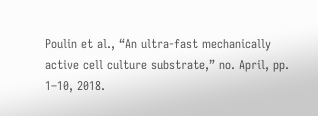Poulin et al., “An ultra-fast mechanically active cell culture substrate,” no. April, pp. 1–10, 2018.